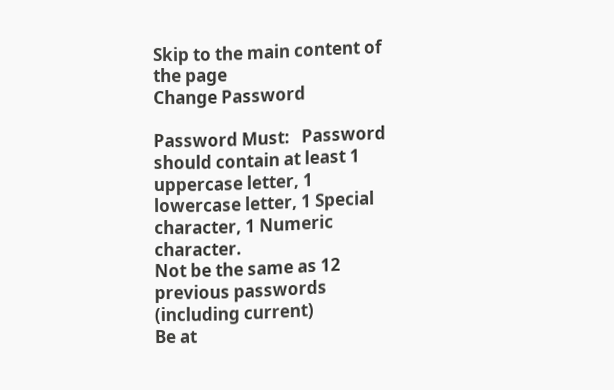Skip to the main content of the page
Change Password

Password Must:   Password should contain at least 1 uppercase letter, 1 lowercase letter, 1 Special character, 1 Numeric character.
Not be the same as 12 previous passwords (including current)
Be at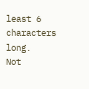least 6 characters long.
Not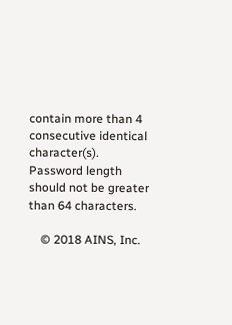contain more than 4 consecutive identical character(s).
Password length should not be greater than 64 characters.

    © 2018 AINS, Inc.